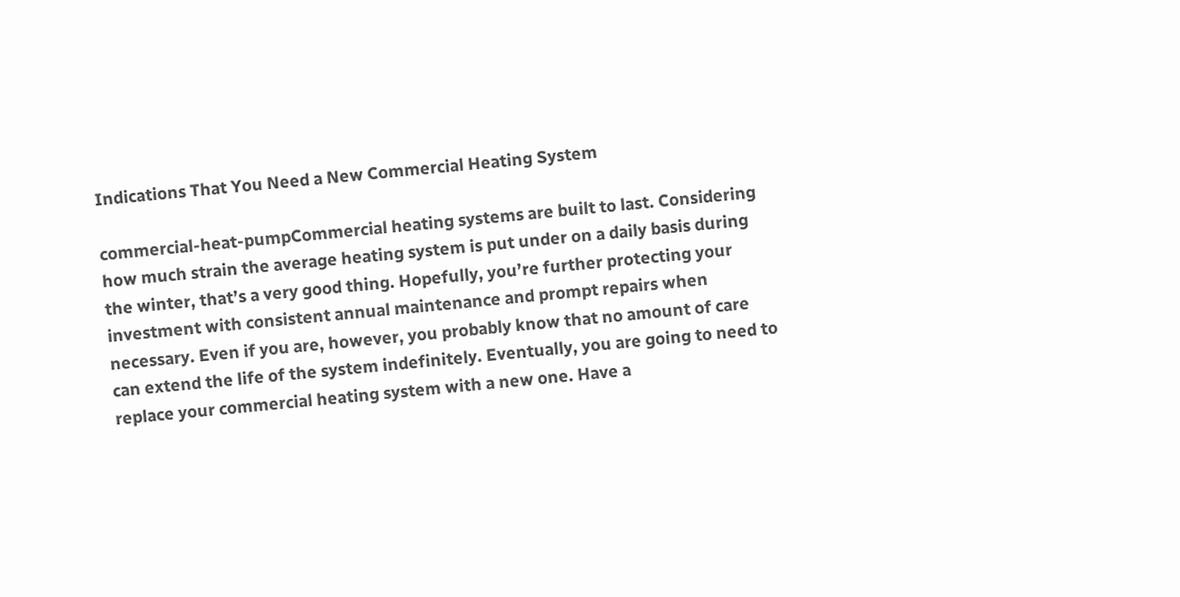Indications That You Need a New Commercial Heating System

commercial-heat-pumpCommercial heating systems are built to last. Considering how much strain the average heating system is put under on a daily basis during the winter, that’s a very good thing. Hopefully, you’re further protecting your investment with consistent annual maintenance and prompt repairs when necessary. Even if you are, however, you probably know that no amount of care can extend the life of the system indefinitely. Eventually, you are going to need to replace your commercial heating system with a new one. Have a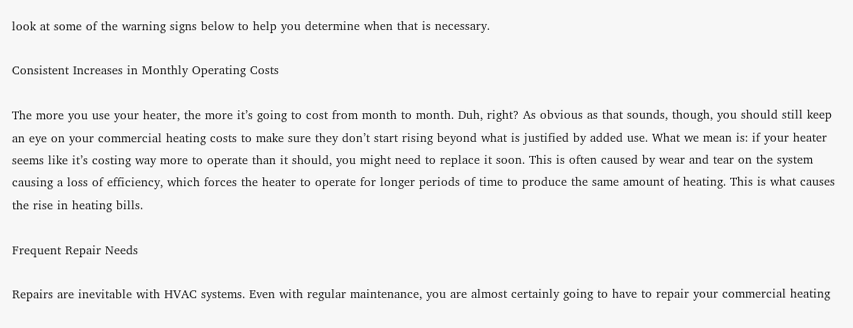look at some of the warning signs below to help you determine when that is necessary.

Consistent Increases in Monthly Operating Costs

The more you use your heater, the more it’s going to cost from month to month. Duh, right? As obvious as that sounds, though, you should still keep an eye on your commercial heating costs to make sure they don’t start rising beyond what is justified by added use. What we mean is: if your heater seems like it’s costing way more to operate than it should, you might need to replace it soon. This is often caused by wear and tear on the system causing a loss of efficiency, which forces the heater to operate for longer periods of time to produce the same amount of heating. This is what causes the rise in heating bills.

Frequent Repair Needs

Repairs are inevitable with HVAC systems. Even with regular maintenance, you are almost certainly going to have to repair your commercial heating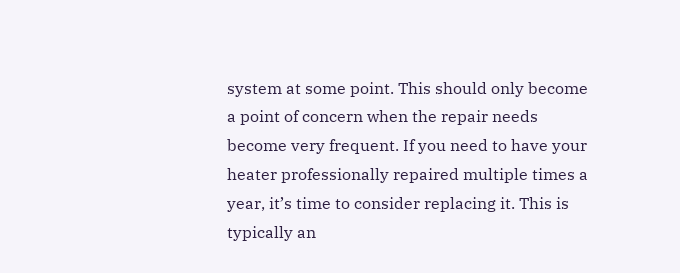system at some point. This should only become a point of concern when the repair needs become very frequent. If you need to have your heater professionally repaired multiple times a year, it’s time to consider replacing it. This is typically an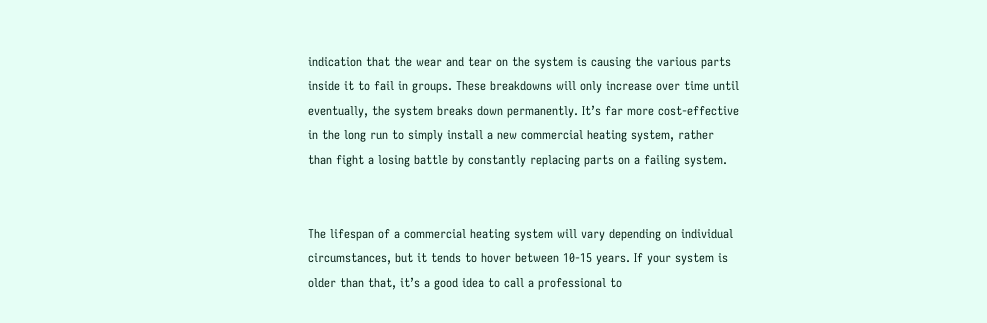indication that the wear and tear on the system is causing the various parts inside it to fail in groups. These breakdowns will only increase over time until eventually, the system breaks down permanently. It’s far more cost-effective in the long run to simply install a new commercial heating system, rather than fight a losing battle by constantly replacing parts on a failing system.


The lifespan of a commercial heating system will vary depending on individual circumstances, but it tends to hover between 10-15 years. If your system is older than that, it’s a good idea to call a professional to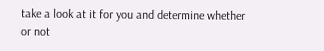take a look at it for you and determine whether or not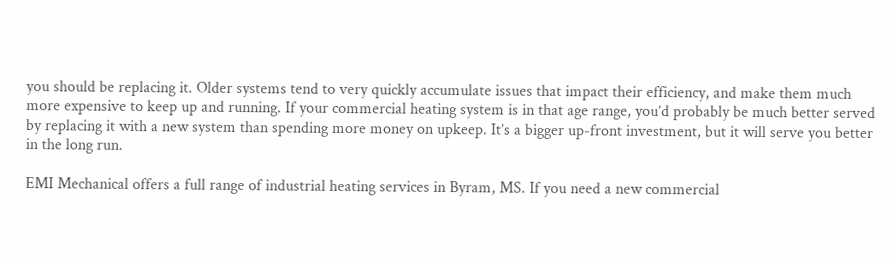you should be replacing it. Older systems tend to very quickly accumulate issues that impact their efficiency, and make them much more expensive to keep up and running. If your commercial heating system is in that age range, you’d probably be much better served by replacing it with a new system than spending more money on upkeep. It’s a bigger up-front investment, but it will serve you better in the long run.

EMI Mechanical offers a full range of industrial heating services in Byram, MS. If you need a new commercial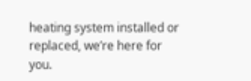heating system installed or replaced, we’re here for you.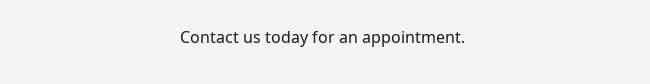Contact us today for an appointment.